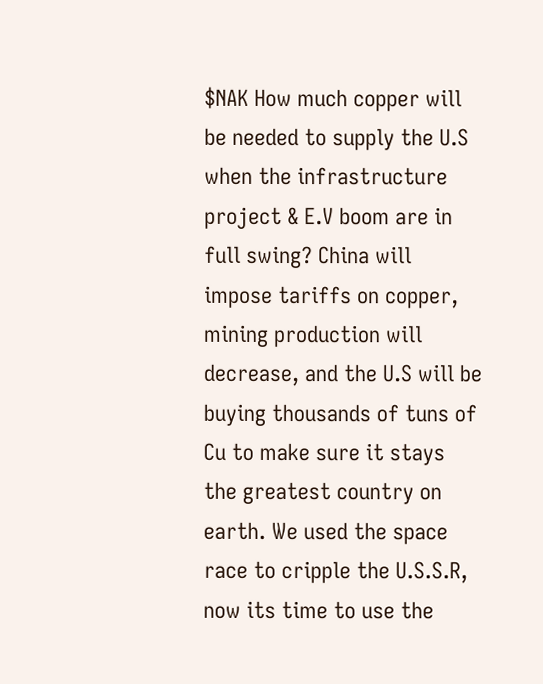$NAK How much copper will be needed to supply the U.S when the infrastructure project & E.V boom are in full swing? China will impose tariffs on copper, mining production will decrease, and the U.S will be buying thousands of tuns of Cu to make sure it stays the greatest country on earth. We used the space race to cripple the U.S.S.R, now its time to use the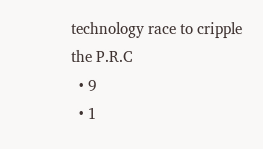technology race to cripple the P.R.C
  • 9
  • 1